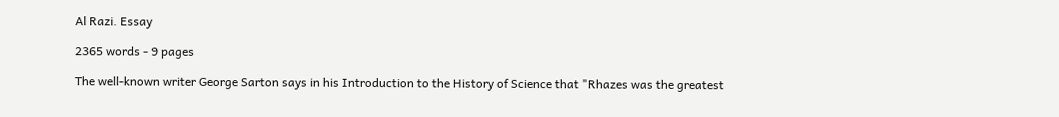Al Razi. Essay

2365 words - 9 pages

The well-known writer George Sarton says in his Introduction to the History of Science that "Rhazes was the greatest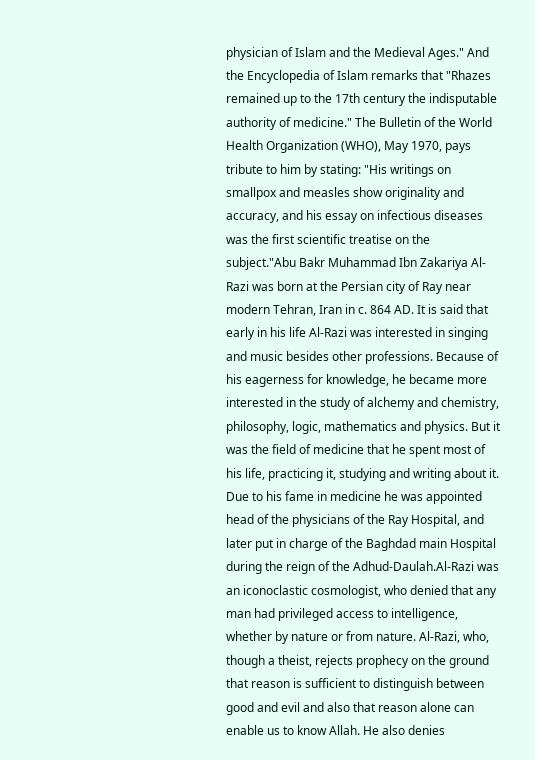physician of Islam and the Medieval Ages." And the Encyclopedia of Islam remarks that "Rhazes remained up to the 17th century the indisputable authority of medicine." The Bulletin of the World Health Organization (WHO), May 1970, pays tribute to him by stating: "His writings on smallpox and measles show originality and accuracy, and his essay on infectious diseases was the first scientific treatise on the subject."Abu Bakr Muhammad Ibn Zakariya Al-Razi was born at the Persian city of Ray near modern Tehran, Iran in c. 864 AD. It is said that early in his life Al-Razi was interested in singing and music besides other professions. Because of his eagerness for knowledge, he became more interested in the study of alchemy and chemistry, philosophy, logic, mathematics and physics. But it was the field of medicine that he spent most of his life, practicing it, studying and writing about it. Due to his fame in medicine he was appointed head of the physicians of the Ray Hospital, and later put in charge of the Baghdad main Hospital during the reign of the Adhud-Daulah.Al-Razi was an iconoclastic cosmologist, who denied that any man had privileged access to intelligence, whether by nature or from nature. Al-Razi, who, though a theist, rejects prophecy on the ground that reason is sufficient to distinguish between good and evil and also that reason alone can enable us to know Allah. He also denies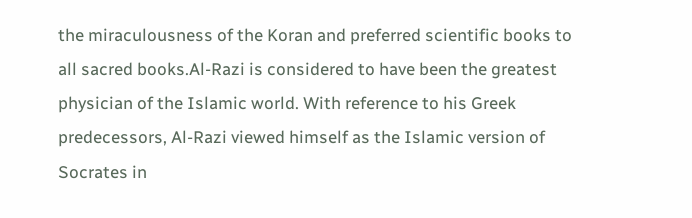the miraculousness of the Koran and preferred scientific books to all sacred books.Al-Razi is considered to have been the greatest physician of the Islamic world. With reference to his Greek predecessors, Al-Razi viewed himself as the Islamic version of Socrates in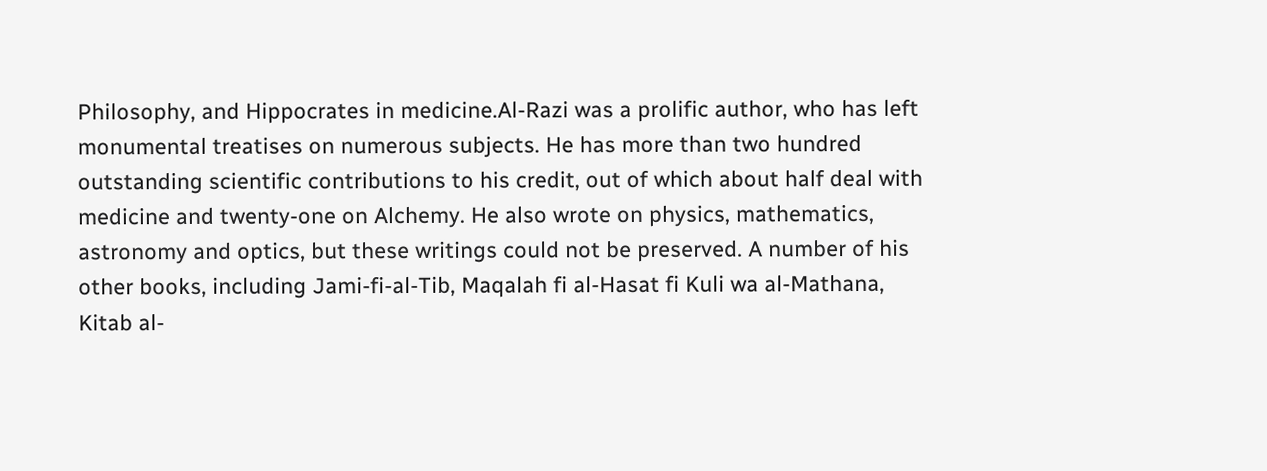Philosophy, and Hippocrates in medicine.Al-Razi was a prolific author, who has left monumental treatises on numerous subjects. He has more than two hundred outstanding scientific contributions to his credit, out of which about half deal with medicine and twenty-one on Alchemy. He also wrote on physics, mathematics, astronomy and optics, but these writings could not be preserved. A number of his other books, including Jami-fi-al-Tib, Maqalah fi al-Hasat fi Kuli wa al-Mathana, Kitab al-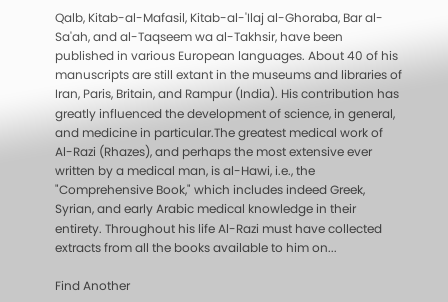Qalb, Kitab-al-Mafasil, Kitab-al-'Ilaj al-Ghoraba, Bar al-Sa'ah, and al-Taqseem wa al-Takhsir, have been published in various European languages. About 40 of his manuscripts are still extant in the museums and libraries of Iran, Paris, Britain, and Rampur (India). His contribution has greatly influenced the development of science, in general, and medicine in particular.The greatest medical work of Al-Razi (Rhazes), and perhaps the most extensive ever written by a medical man, is al-Hawi, i.e., the "Comprehensive Book," which includes indeed Greek, Syrian, and early Arabic medical knowledge in their entirety. Throughout his life Al-Razi must have collected extracts from all the books available to him on...

Find Another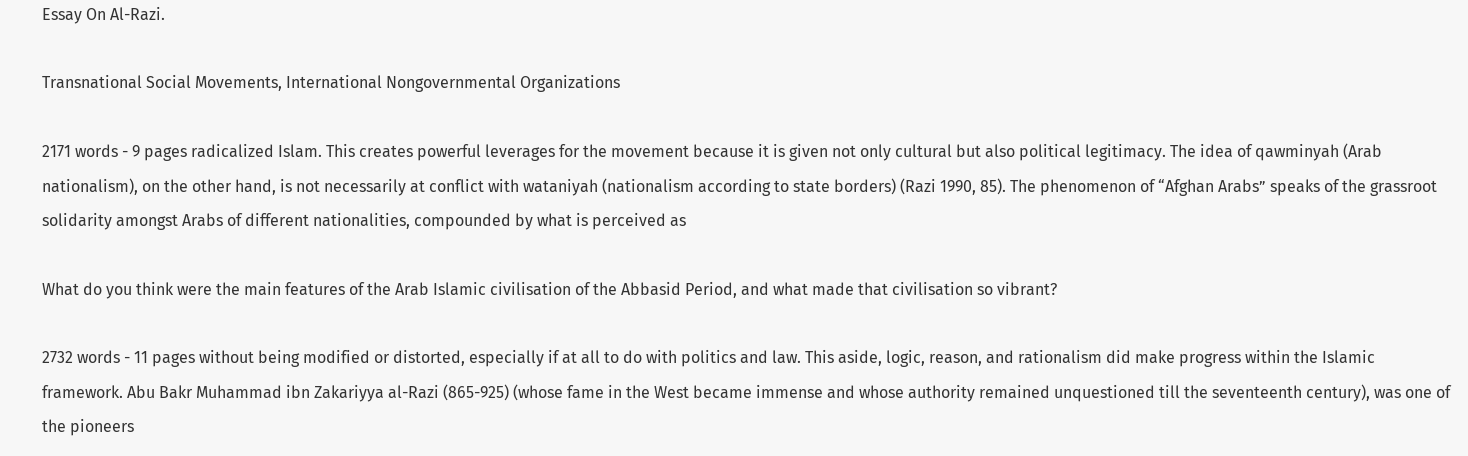Essay On Al-Razi.

Transnational Social Movements, International Nongovernmental Organizations

2171 words - 9 pages radicalized Islam. This creates powerful leverages for the movement because it is given not only cultural but also political legitimacy. The idea of qawminyah (Arab nationalism), on the other hand, is not necessarily at conflict with wataniyah (nationalism according to state borders) (Razi 1990, 85). The phenomenon of “Afghan Arabs” speaks of the grassroot solidarity amongst Arabs of different nationalities, compounded by what is perceived as

What do you think were the main features of the Arab Islamic civilisation of the Abbasid Period, and what made that civilisation so vibrant?

2732 words - 11 pages without being modified or distorted, especially if at all to do with politics and law. This aside, logic, reason, and rationalism did make progress within the Islamic framework. Abu Bakr Muhammad ibn Zakariyya al-Razi (865-925) (whose fame in the West became immense and whose authority remained unquestioned till the seventeenth century), was one of the pioneers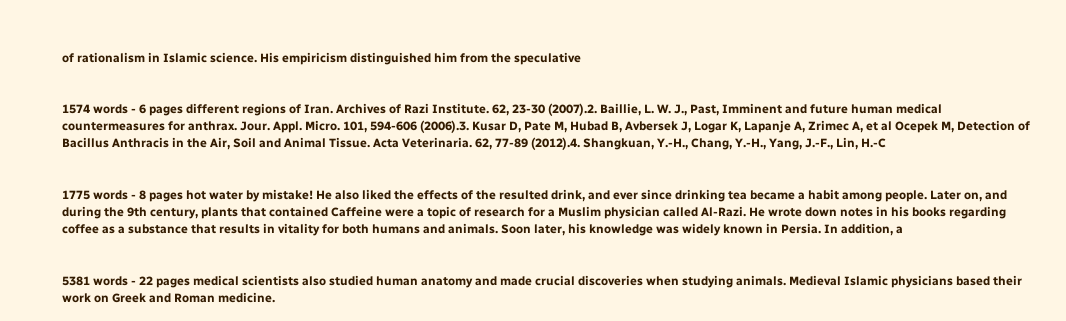of rationalism in Islamic science. His empiricism distinguished him from the speculative


1574 words - 6 pages different regions of Iran. Archives of Razi Institute. 62, 23-30 (2007).2. Baillie, L. W. J., Past, Imminent and future human medical countermeasures for anthrax. Jour. Appl. Micro. 101, 594-606 (2006).3. Kusar D, Pate M, Hubad B, Avbersek J, Logar K, Lapanje A, Zrimec A, et al Ocepek M, Detection of Bacillus Anthracis in the Air, Soil and Animal Tissue. Acta Veterinaria. 62, 77-89 (2012).4. Shangkuan, Y.-H., Chang, Y.-H., Yang, J.-F., Lin, H.-C


1775 words - 8 pages hot water by mistake! He also liked the effects of the resulted drink, and ever since drinking tea became a habit among people. Later on, and during the 9th century, plants that contained Caffeine were a topic of research for a Muslim physician called Al-Razi. He wrote down notes in his books regarding coffee as a substance that results in vitality for both humans and animals. Soon later, his knowledge was widely known in Persia. In addition, a


5381 words - 22 pages medical scientists also studied human anatomy and made crucial discoveries when studying animals. Medieval Islamic physicians based their work on Greek and Roman medicine.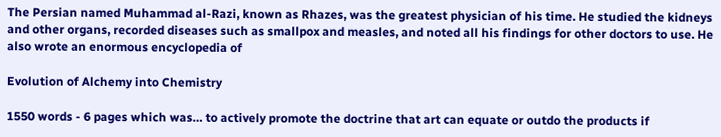The Persian named Muhammad al-Razi, known as Rhazes, was the greatest physician of his time. He studied the kidneys and other organs, recorded diseases such as smallpox and measles, and noted all his findings for other doctors to use. He also wrote an enormous encyclopedia of

Evolution of Alchemy into Chemistry

1550 words - 6 pages which was… to actively promote the doctrine that art can equate or outdo the products if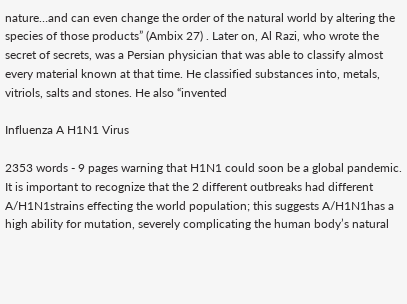nature…and can even change the order of the natural world by altering the species of those products” (Ambix 27) . Later on, Al Razi, who wrote the secret of secrets, was a Persian physician that was able to classify almost every material known at that time. He classified substances into, metals, vitriols, salts and stones. He also “invented

Influenza A H1N1 Virus

2353 words - 9 pages warning that H1N1 could soon be a global pandemic. It is important to recognize that the 2 different outbreaks had different A/H1N1strains effecting the world population; this suggests A/H1N1has a high ability for mutation, severely complicating the human body’s natural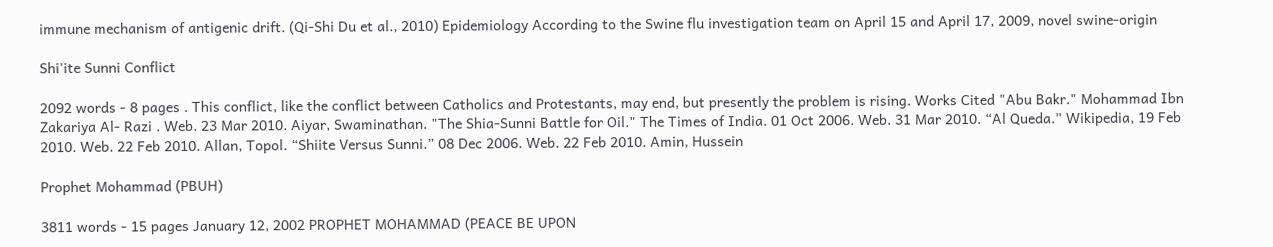immune mechanism of antigenic drift. (Qi-Shi Du et al., 2010) Epidemiology According to the Swine flu investigation team on April 15 and April 17, 2009, novel swine-origin

Shi'ite Sunni Conflict

2092 words - 8 pages . This conflict, like the conflict between Catholics and Protestants, may end, but presently the problem is rising. Works Cited "Abu Bakr." Mohammad Ibn Zakariya Al- Razi . Web. 23 Mar 2010. Aiyar, Swaminathan. "The Shia-Sunni Battle for Oil." The Times of India. 01 Oct 2006. Web. 31 Mar 2010. “Al Queda.” Wikipedia, 19 Feb 2010. Web. 22 Feb 2010. Allan, Topol. “Shiite Versus Sunni.” 08 Dec 2006. Web. 22 Feb 2010. Amin, Hussein

Prophet Mohammad (PBUH)

3811 words - 15 pages January 12, 2002 PROPHET MOHAMMAD (PEACE BE UPON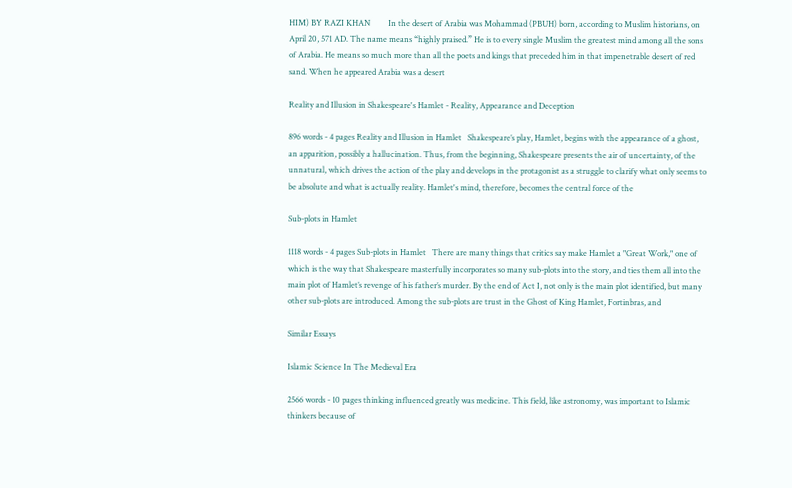HIM) BY RAZI KHAN         In the desert of Arabia was Mohammad (PBUH) born, according to Muslim historians, on April 20, 571 AD. The name means “highly praised.” He is to every single Muslim the greatest mind among all the sons of Arabia. He means so much more than all the poets and kings that preceded him in that impenetrable desert of red sand. When he appeared Arabia was a desert

Reality and Illusion in Shakespeare's Hamlet - Reality, Appearance and Deception

896 words - 4 pages Reality and Illusion in Hamlet   Shakespeare’s play, Hamlet, begins with the appearance of a ghost, an apparition, possibly a hallucination. Thus, from the beginning, Shakespeare presents the air of uncertainty, of the unnatural, which drives the action of the play and develops in the protagonist as a struggle to clarify what only seems to be absolute and what is actually reality. Hamlet's mind, therefore, becomes the central force of the

Sub-plots in Hamlet

1118 words - 4 pages Sub-plots in Hamlet   There are many things that critics say make Hamlet a "Great Work," one of which is the way that Shakespeare masterfully incorporates so many sub-plots into the story, and ties them all into the main plot of Hamlet’s revenge of his father’s murder. By the end of Act I, not only is the main plot identified, but many other sub-plots are introduced. Among the sub-plots are trust in the Ghost of King Hamlet, Fortinbras, and

Similar Essays

Islamic Science In The Medieval Era

2566 words - 10 pages thinking influenced greatly was medicine. This field, like astronomy, was important to Islamic thinkers because of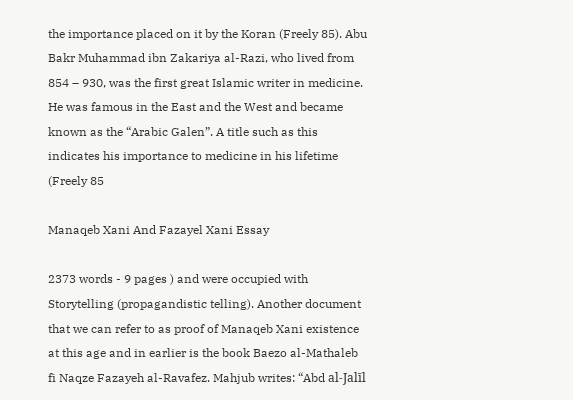the importance placed on it by the Koran (Freely 85). Abu Bakr Muhammad ibn Zakariya al-Razi, who lived from 854 – 930, was the first great Islamic writer in medicine. He was famous in the East and the West and became known as the “Arabic Galen”. A title such as this indicates his importance to medicine in his lifetime (Freely 85

Manaqeb Xani And Fazayel Xani Essay

2373 words - 9 pages ) and were occupied with Storytelling (propagandistic telling). Another document that we can refer to as proof of Manaqeb Xani existence at this age and in earlier is the book Baezo al-Mathaleb fi Naqze Fazayeh al-Ravafez. Mahjub writes: “Abd al-Jalīl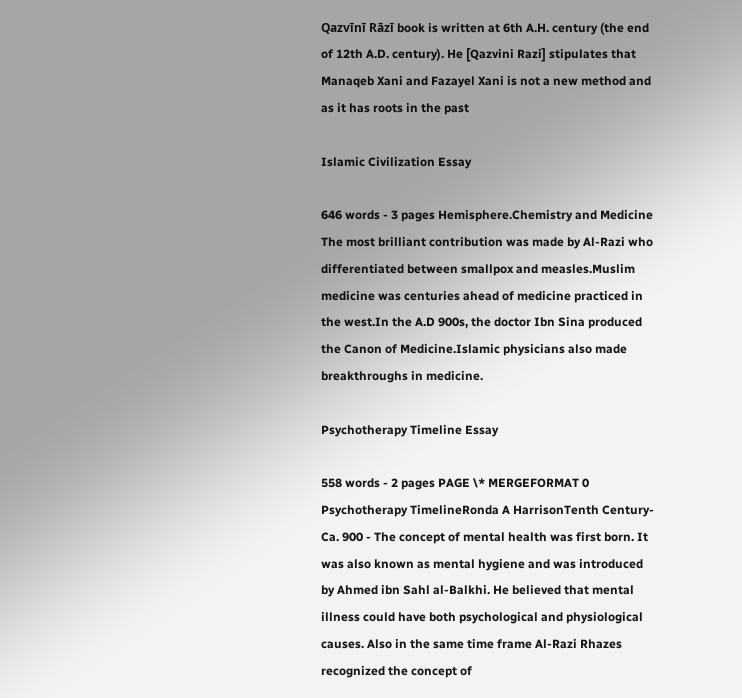Qazvīnī Rāzī book is written at 6th A.H. century (the end of 12th A.D. century). He [Qazvini Razi] stipulates that Manaqeb Xani and Fazayel Xani is not a new method and as it has roots in the past

Islamic Civilization Essay

646 words - 3 pages Hemisphere.Chemistry and Medicine The most brilliant contribution was made by Al-Razi who differentiated between smallpox and measles.Muslim medicine was centuries ahead of medicine practiced in the west.In the A.D 900s, the doctor Ibn Sina produced the Canon of Medicine.Islamic physicians also made breakthroughs in medicine.

Psychotherapy Timeline Essay

558 words - 2 pages PAGE \* MERGEFORMAT 0 Psychotherapy TimelineRonda A HarrisonTenth Century-Ca. 900 - The concept of mental health was first born. It was also known as mental hygiene and was introduced by Ahmed ibn Sahl al-Balkhi. He believed that mental illness could have both psychological and physiological causes. Also in the same time frame Al-Razi Rhazes recognized the concept of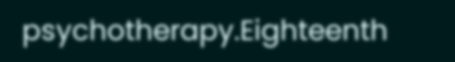psychotherapy.Eighteenth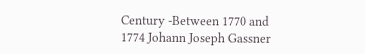Century -Between 1770 and 1774 Johann Joseph Gassner